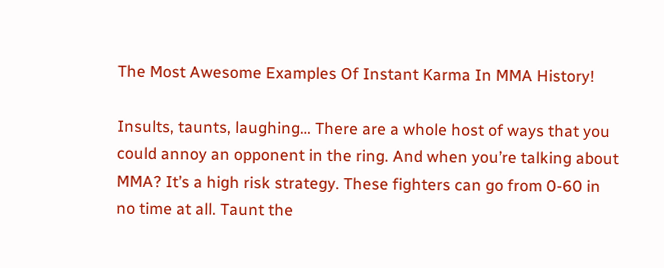The Most Awesome Examples Of Instant Karma In MMA History!

Insults, taunts, laughing… There are a whole host of ways that you could annoy an opponent in the ring. And when you’re talking about MMA? It’s a high risk strategy. These fighters can go from 0-60 in no time at all. Taunt the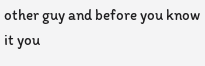other guy and before you know it you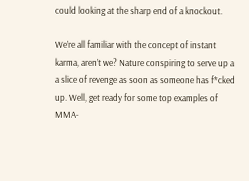could looking at the sharp end of a knockout.

We’re all familiar with the concept of instant karma, aren’t we? Nature conspiring to serve up a a slice of revenge as soon as someone has f*cked up. Well, get ready for some top examples of MMA-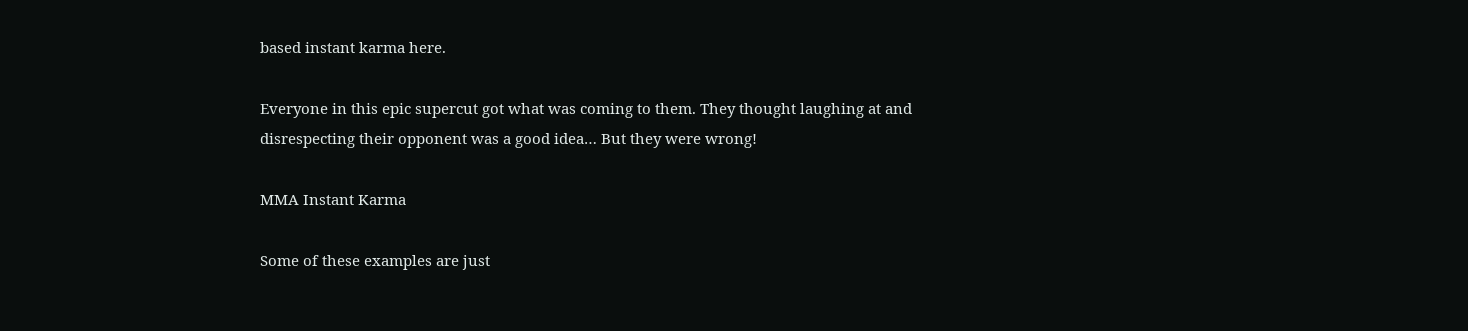based instant karma here.

Everyone in this epic supercut got what was coming to them. They thought laughing at and disrespecting their opponent was a good idea… But they were wrong!

MMA Instant Karma

Some of these examples are just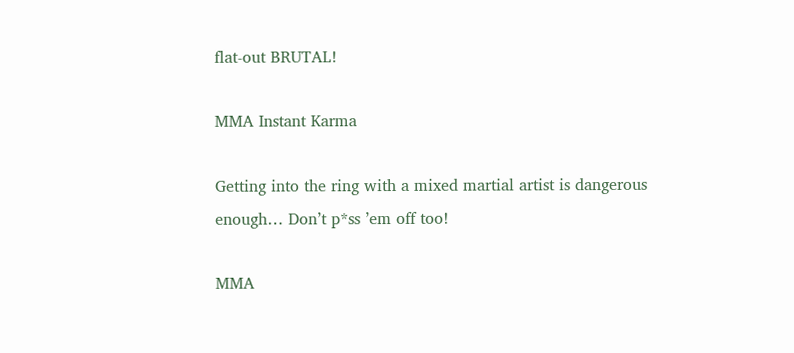flat-out BRUTAL!

MMA Instant Karma

Getting into the ring with a mixed martial artist is dangerous enough… Don’t p*ss ’em off too!

MMA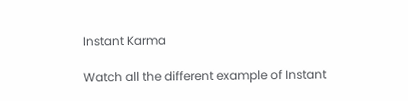Instant Karma

Watch all the different example of Instant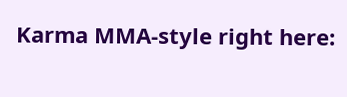Karma MMA-style right here: